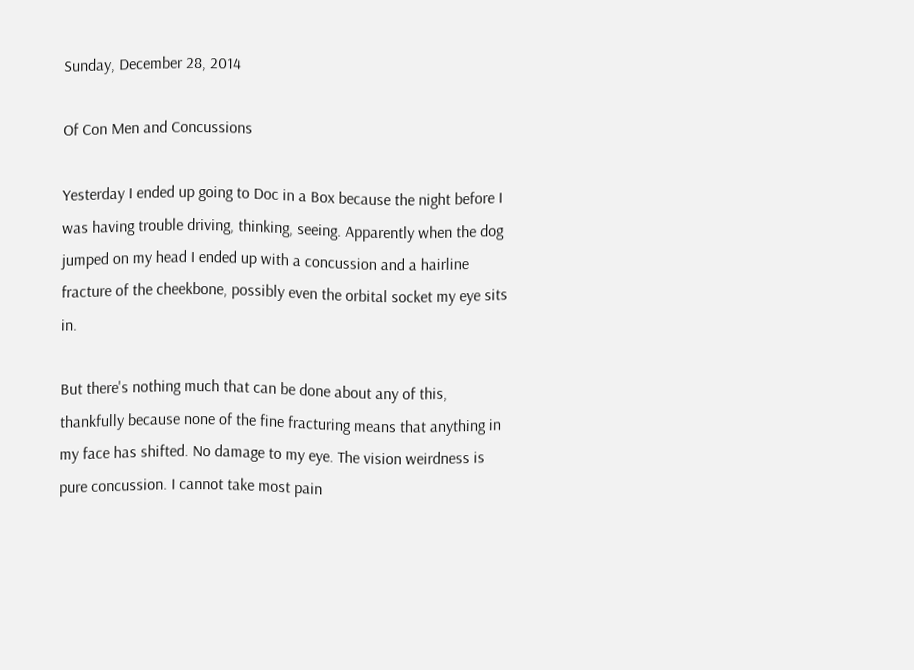Sunday, December 28, 2014

Of Con Men and Concussions

Yesterday I ended up going to Doc in a Box because the night before I was having trouble driving, thinking, seeing. Apparently when the dog jumped on my head I ended up with a concussion and a hairline fracture of the cheekbone, possibly even the orbital socket my eye sits in.

But there's nothing much that can be done about any of this, thankfully because none of the fine fracturing means that anything in my face has shifted. No damage to my eye. The vision weirdness is pure concussion. I cannot take most pain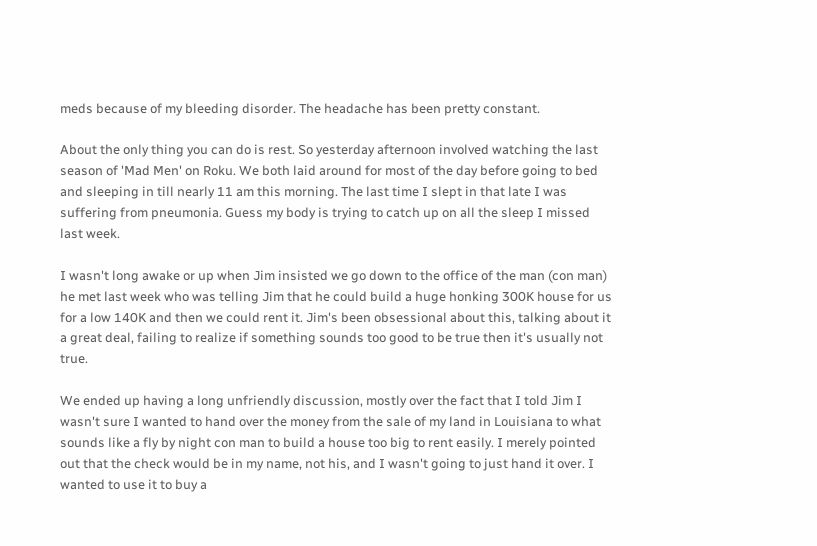meds because of my bleeding disorder. The headache has been pretty constant.

About the only thing you can do is rest. So yesterday afternoon involved watching the last season of 'Mad Men' on Roku. We both laid around for most of the day before going to bed and sleeping in till nearly 11 am this morning. The last time I slept in that late I was suffering from pneumonia. Guess my body is trying to catch up on all the sleep I missed last week.

I wasn't long awake or up when Jim insisted we go down to the office of the man (con man) he met last week who was telling Jim that he could build a huge honking 300K house for us for a low 140K and then we could rent it. Jim's been obsessional about this, talking about it a great deal, failing to realize if something sounds too good to be true then it's usually not true.

We ended up having a long unfriendly discussion, mostly over the fact that I told Jim I wasn't sure I wanted to hand over the money from the sale of my land in Louisiana to what sounds like a fly by night con man to build a house too big to rent easily. I merely pointed out that the check would be in my name, not his, and I wasn't going to just hand it over. I wanted to use it to buy a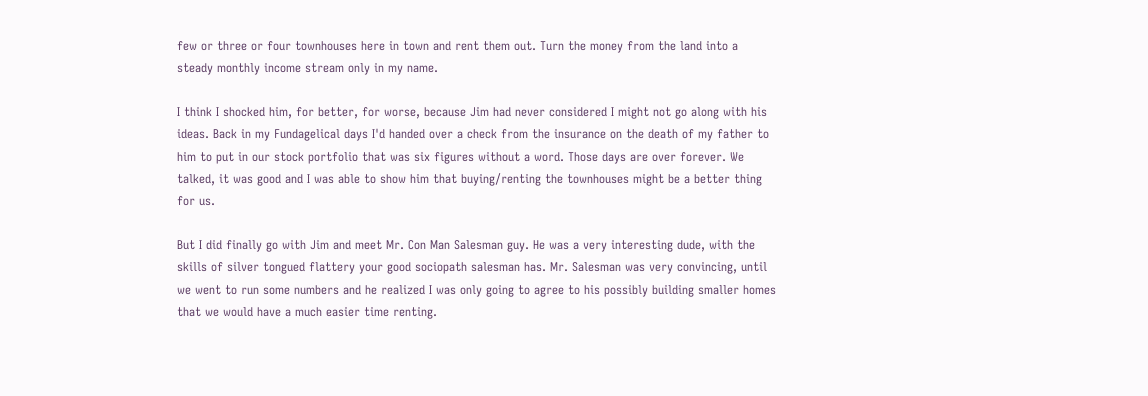few or three or four townhouses here in town and rent them out. Turn the money from the land into a steady monthly income stream only in my name.

I think I shocked him, for better, for worse, because Jim had never considered I might not go along with his ideas. Back in my Fundagelical days I'd handed over a check from the insurance on the death of my father to him to put in our stock portfolio that was six figures without a word. Those days are over forever. We talked, it was good and I was able to show him that buying/renting the townhouses might be a better thing for us.

But I did finally go with Jim and meet Mr. Con Man Salesman guy. He was a very interesting dude, with the skills of silver tongued flattery your good sociopath salesman has. Mr. Salesman was very convincing, until we went to run some numbers and he realized I was only going to agree to his possibly building smaller homes that we would have a much easier time renting.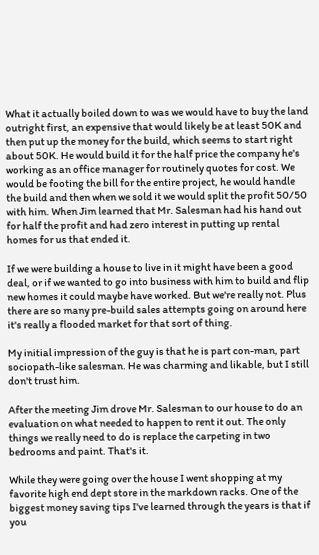What it actually boiled down to was we would have to buy the land outright first, an expensive that would likely be at least 50K and then put up the money for the build, which seems to start right about 50K. He would build it for the half price the company he's working as an office manager for routinely quotes for cost. We would be footing the bill for the entire project, he would handle the build and then when we sold it we would split the profit 50/50 with him. When Jim learned that Mr. Salesman had his hand out for half the profit and had zero interest in putting up rental homes for us that ended it.

If we were building a house to live in it might have been a good deal, or if we wanted to go into business with him to build and flip new homes it could maybe have worked. But we're really not. Plus there are so many pre-build sales attempts going on around here it's really a flooded market for that sort of thing.

My initial impression of the guy is that he is part con-man, part sociopath-like salesman. He was charming and likable, but I still don't trust him.

After the meeting Jim drove Mr. Salesman to our house to do an evaluation on what needed to happen to rent it out. The only things we really need to do is replace the carpeting in two bedrooms and paint. That's it.

While they were going over the house I went shopping at my favorite high end dept store in the markdown racks. One of the biggest money saving tips I've learned through the years is that if you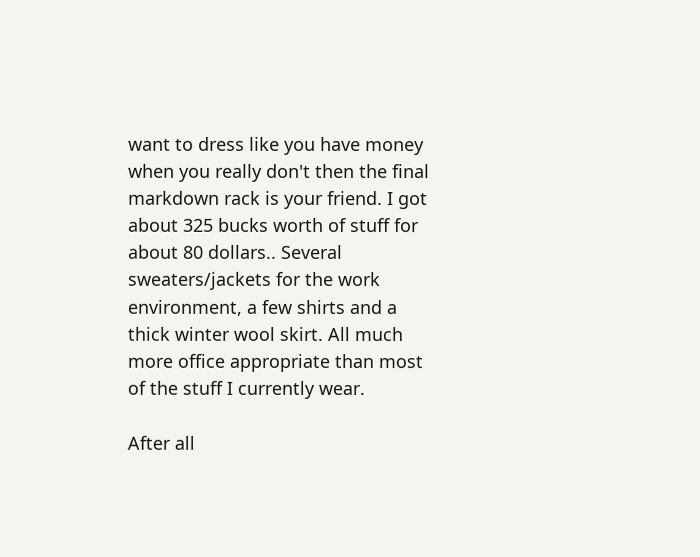want to dress like you have money when you really don't then the final markdown rack is your friend. I got about 325 bucks worth of stuff for about 80 dollars.. Several sweaters/jackets for the work environment, a few shirts and a thick winter wool skirt. All much more office appropriate than most of the stuff I currently wear.

After all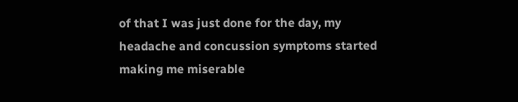of that I was just done for the day, my headache and concussion symptoms started making me miserable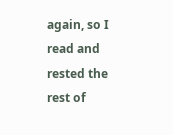again, so I read and rested the rest of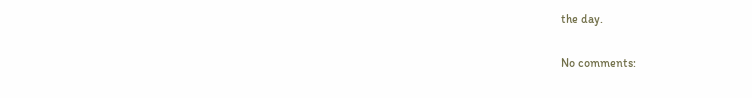the day.

No comments: